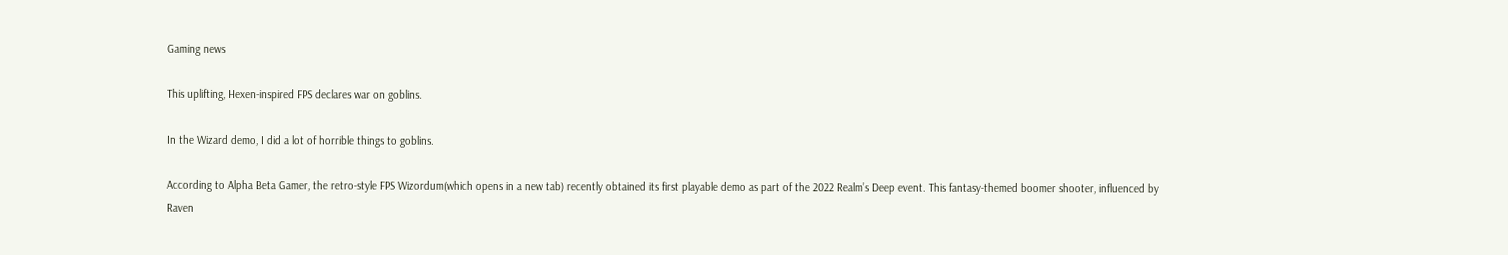Gaming news

This uplifting, Hexen-inspired FPS declares war on goblins.

In the Wizard demo, I did a lot of horrible things to goblins.

According to Alpha Beta Gamer, the retro-style FPS Wizordum(which opens in a new tab) recently obtained its first playable demo as part of the 2022 Realm’s Deep event. This fantasy-themed boomer shooter, influenced by Raven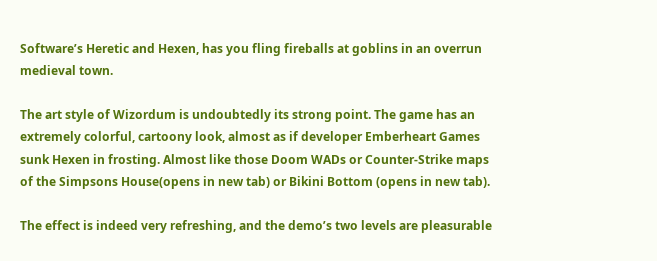Software’s Heretic and Hexen, has you fling fireballs at goblins in an overrun medieval town.

The art style of Wizordum is undoubtedly its strong point. The game has an extremely colorful, cartoony look, almost as if developer Emberheart Games sunk Hexen in frosting. Almost like those Doom WADs or Counter-Strike maps of the Simpsons House(opens in new tab) or Bikini Bottom (opens in new tab).

The effect is indeed very refreshing, and the demo’s two levels are pleasurable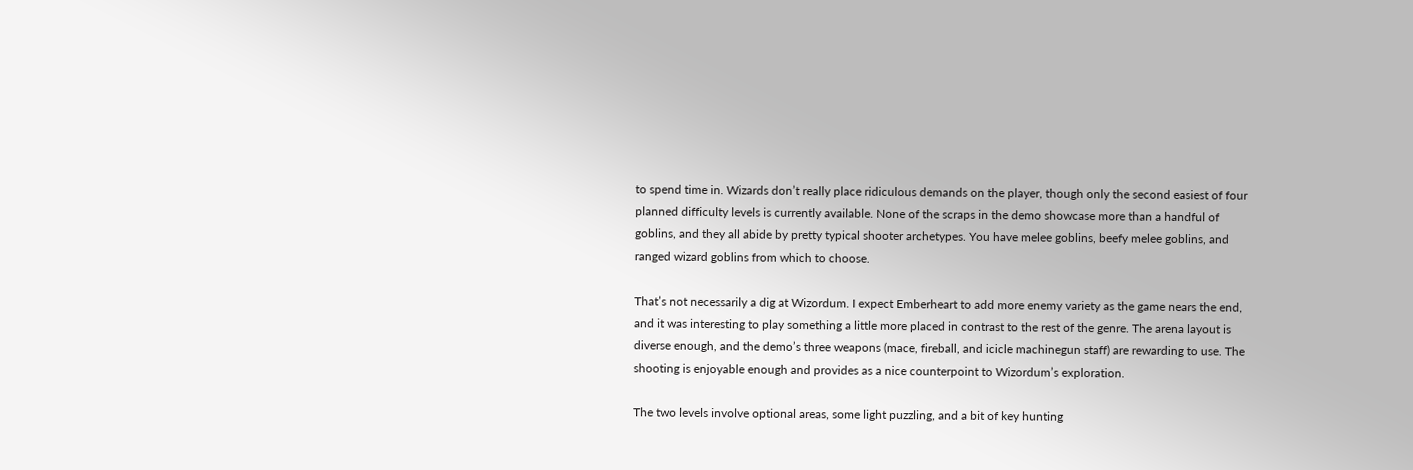to spend time in. Wizards don’t really place ridiculous demands on the player, though only the second easiest of four planned difficulty levels is currently available. None of the scraps in the demo showcase more than a handful of goblins, and they all abide by pretty typical shooter archetypes. You have melee goblins, beefy melee goblins, and ranged wizard goblins from which to choose.

That’s not necessarily a dig at Wizordum. I expect Emberheart to add more enemy variety as the game nears the end, and it was interesting to play something a little more placed in contrast to the rest of the genre. The arena layout is diverse enough, and the demo’s three weapons (mace, fireball, and icicle machinegun staff) are rewarding to use. The shooting is enjoyable enough and provides as a nice counterpoint to Wizordum’s exploration.

The two levels involve optional areas, some light puzzling, and a bit of key hunting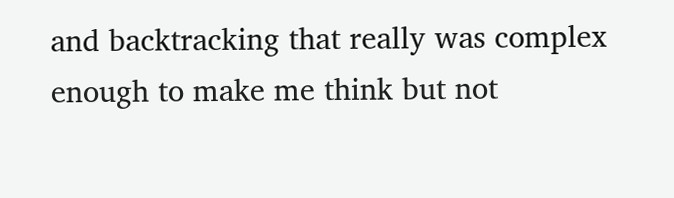and backtracking that really was complex enough to make me think but not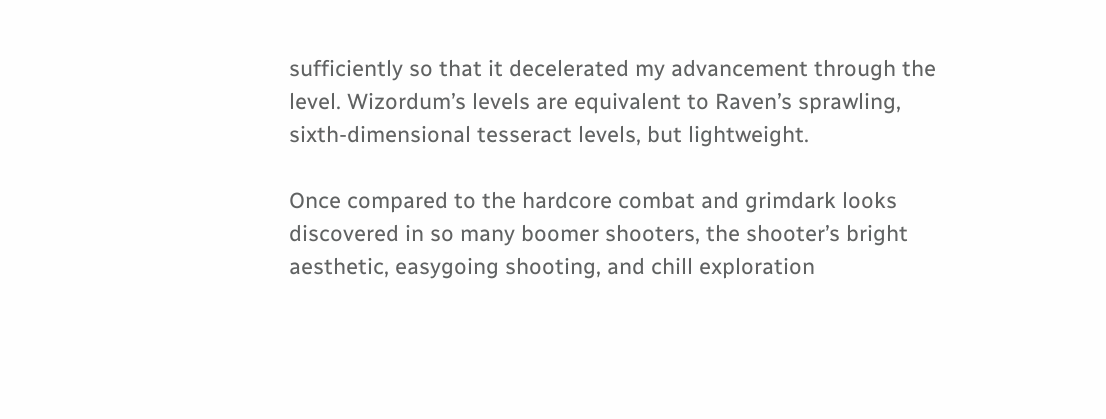sufficiently so that it decelerated my advancement through the level. Wizordum’s levels are equivalent to Raven’s sprawling, sixth-dimensional tesseract levels, but lightweight.

Once compared to the hardcore combat and grimdark looks discovered in so many boomer shooters, the shooter’s bright aesthetic, easygoing shooting, and chill exploration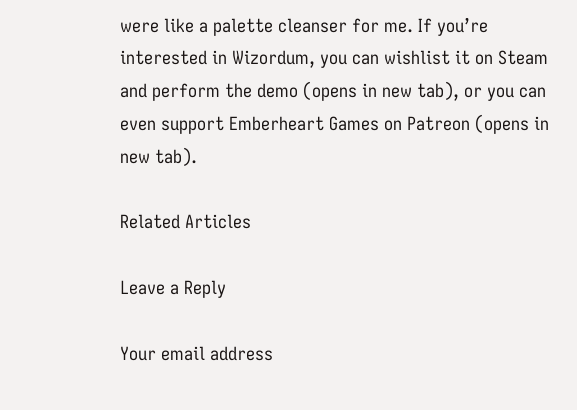were like a palette cleanser for me. If you’re interested in Wizordum, you can wishlist it on Steam and perform the demo (opens in new tab), or you can even support Emberheart Games on Patreon (opens in new tab).

Related Articles

Leave a Reply

Your email address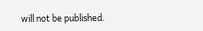will not be published.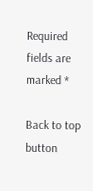Required fields are marked *

Back to top button